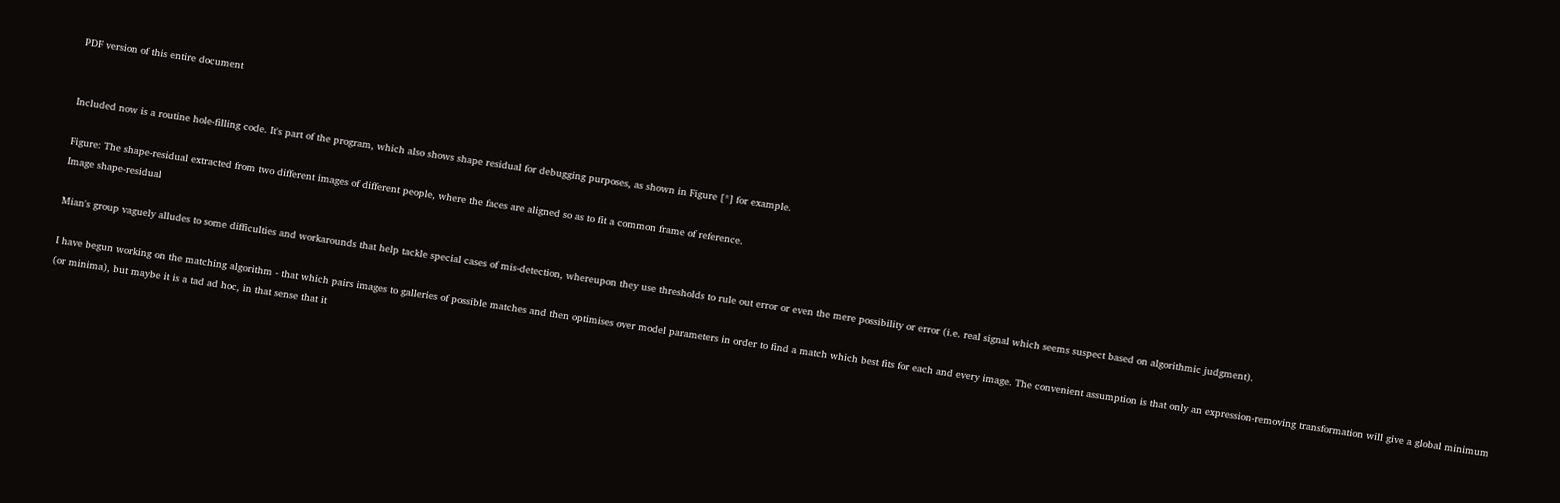PDF version of this entire document


Included now is a routine hole-filling code. It's part of the program, which also shows shape residual for debugging purposes, as shown in Figure [*] for example.

Figure: The shape-residual extracted from two different images of different people, where the faces are aligned so as to fit a common frame of reference.
Image shape-residual

Mian's group vaguely alludes to some difficulties and workarounds that help tackle special cases of mis-detection, whereupon they use thresholds to rule out error or even the mere possibility or error (i.e. real signal which seems suspect based on algorithmic judgment).

I have begun working on the matching algorithm - that which pairs images to galleries of possible matches and then optimises over model parameters in order to find a match which best fits for each and every image. The convenient assumption is that only an expression-removing transformation will give a global minimum (or minima), but maybe it is a tad ad hoc, in that sense that it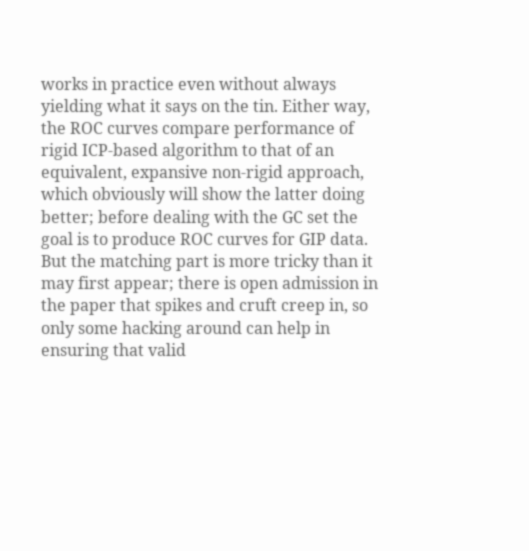works in practice even without always yielding what it says on the tin. Either way, the ROC curves compare performance of rigid ICP-based algorithm to that of an equivalent, expansive non-rigid approach, which obviously will show the latter doing better; before dealing with the GC set the goal is to produce ROC curves for GIP data. But the matching part is more tricky than it may first appear; there is open admission in the paper that spikes and cruft creep in, so only some hacking around can help in ensuring that valid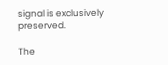signal is exclusively preserved.

The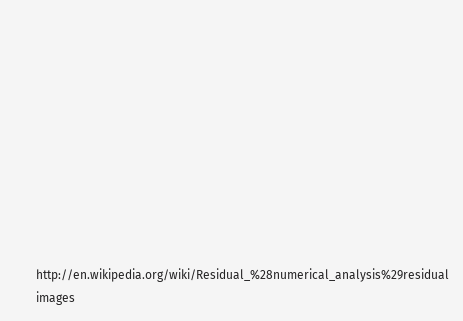http://en.wikipedia.org/wiki/Residual_%28numerical_analysis%29residual images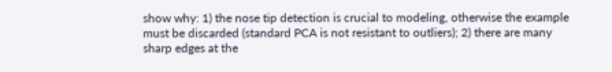show why: 1) the nose tip detection is crucial to modeling, otherwise the example must be discarded (standard PCA is not resistant to outliers); 2) there are many sharp edges at the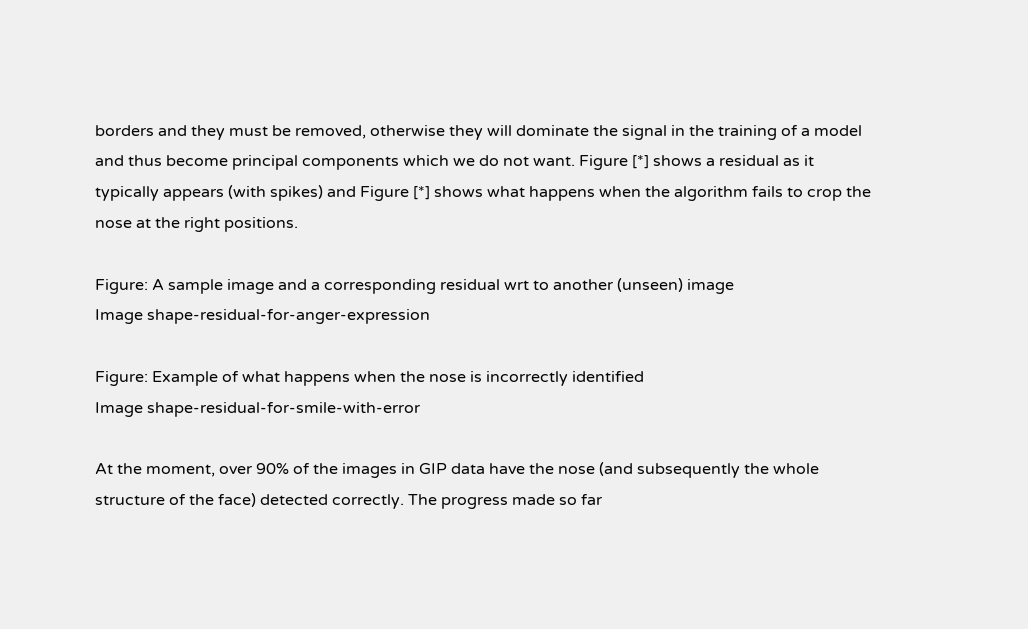borders and they must be removed, otherwise they will dominate the signal in the training of a model and thus become principal components which we do not want. Figure [*] shows a residual as it typically appears (with spikes) and Figure [*] shows what happens when the algorithm fails to crop the nose at the right positions.

Figure: A sample image and a corresponding residual wrt to another (unseen) image
Image shape-residual-for-anger-expression

Figure: Example of what happens when the nose is incorrectly identified
Image shape-residual-for-smile-with-error

At the moment, over 90% of the images in GIP data have the nose (and subsequently the whole structure of the face) detected correctly. The progress made so far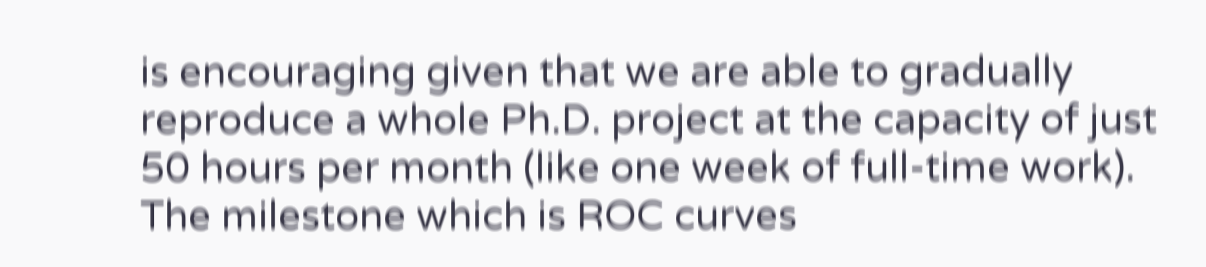is encouraging given that we are able to gradually reproduce a whole Ph.D. project at the capacity of just 50 hours per month (like one week of full-time work). The milestone which is ROC curves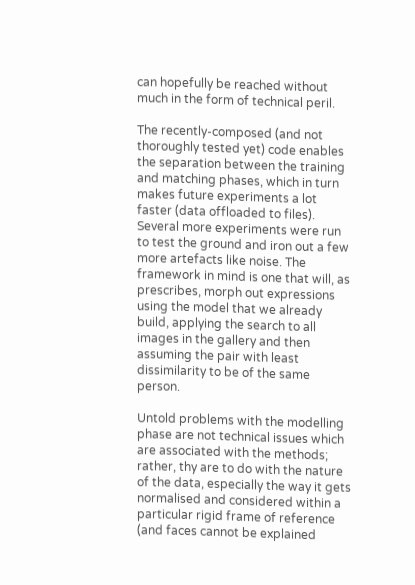can hopefully be reached without much in the form of technical peril.

The recently-composed (and not thoroughly tested yet) code enables the separation between the training and matching phases, which in turn makes future experiments a lot faster (data offloaded to files). Several more experiments were run to test the ground and iron out a few more artefacts like noise. The framework in mind is one that will, as prescribes, morph out expressions using the model that we already build, applying the search to all images in the gallery and then assuming the pair with least dissimilarity to be of the same person.

Untold problems with the modelling phase are not technical issues which are associated with the methods; rather, thy are to do with the nature of the data, especially the way it gets normalised and considered within a particular rigid frame of reference (and faces cannot be explained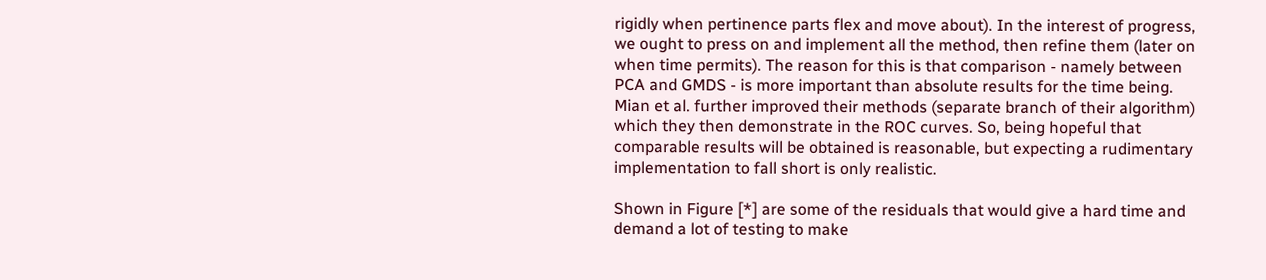rigidly when pertinence parts flex and move about). In the interest of progress, we ought to press on and implement all the method, then refine them (later on when time permits). The reason for this is that comparison - namely between PCA and GMDS - is more important than absolute results for the time being. Mian et al. further improved their methods (separate branch of their algorithm) which they then demonstrate in the ROC curves. So, being hopeful that comparable results will be obtained is reasonable, but expecting a rudimentary implementation to fall short is only realistic.

Shown in Figure [*] are some of the residuals that would give a hard time and demand a lot of testing to make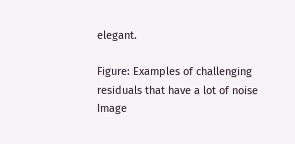elegant.

Figure: Examples of challenging residuals that have a lot of noise
Image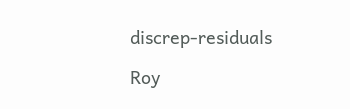discrep-residuals

Roy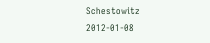Schestowitz 2012-01-08